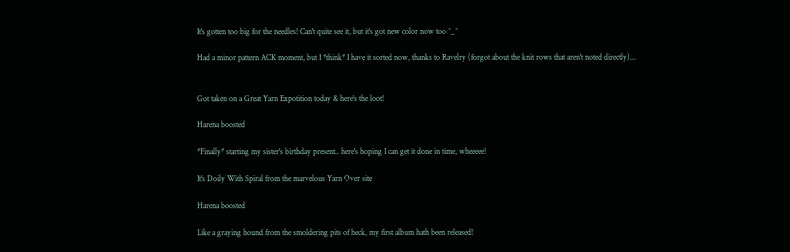It's gotten too big for the needles! Can't quite see it, but it's got new color now too ^_^

Had a minor pattern ACK moment, but I *think* I have it sorted now, thanks to Ravelry (forgot about the knit rows that aren't noted directly)...


Got taken on a Great Yarn Expotition today & here's the loot!

Harena boosted

*Finally* starting my sister's birthday present.. here's hoping I can get it done in time, wheeeee!

It's Doily With Spiral from the marvelous Yarn Over site

Harena boosted

Like a graying hound from the smoldering pits of heck, my first album hath been released!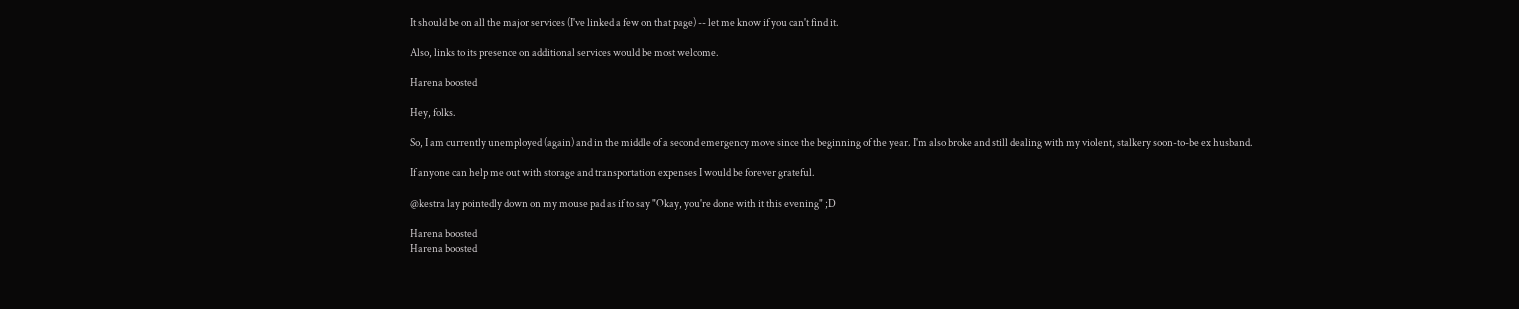It should be on all the major services (I've linked a few on that page) -- let me know if you can't find it.

Also, links to its presence on additional services would be most welcome.

Harena boosted

Hey, folks.

So, I am currently unemployed (again) and in the middle of a second emergency move since the beginning of the year. I'm also broke and still dealing with my violent, stalkery soon-to-be ex husband.

If anyone can help me out with storage and transportation expenses I would be forever grateful.

@kestra lay pointedly down on my mouse pad as if to say "Okay, you're done with it this evening" ;D

Harena boosted
Harena boosted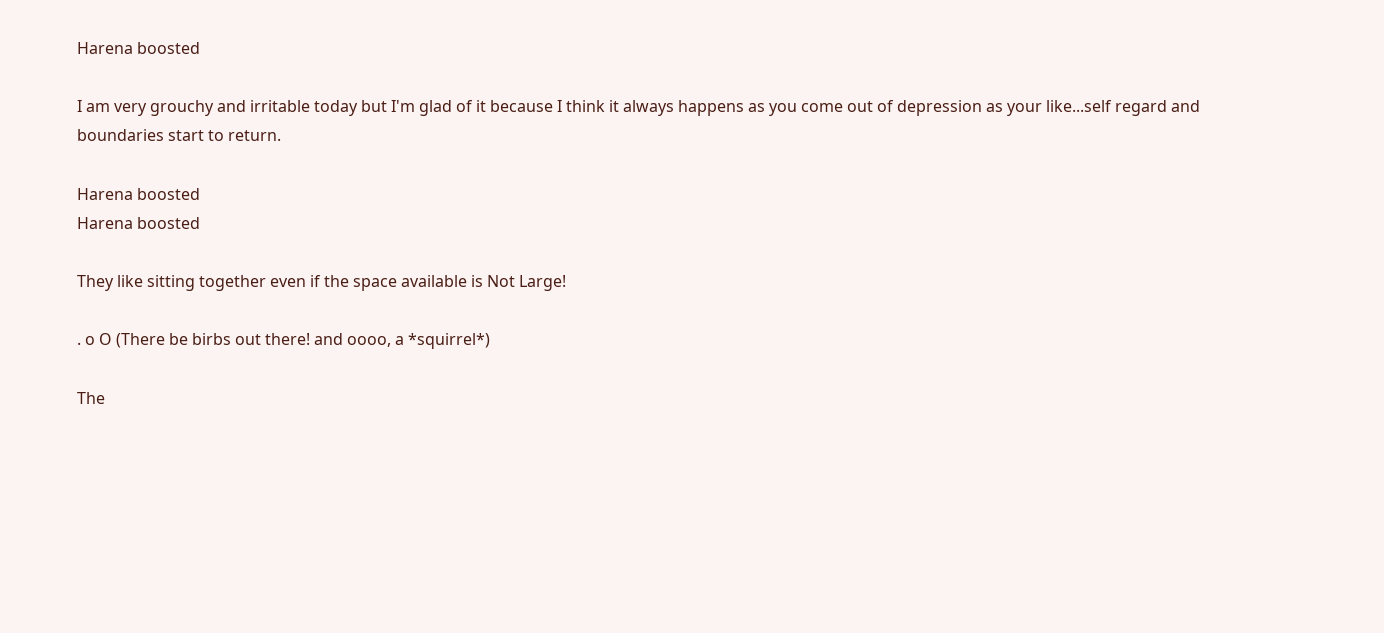Harena boosted

I am very grouchy and irritable today but I'm glad of it because I think it always happens as you come out of depression as your like...self regard and boundaries start to return.

Harena boosted
Harena boosted

They like sitting together even if the space available is Not Large!

. o O (There be birbs out there! and oooo, a *squirrel*)

The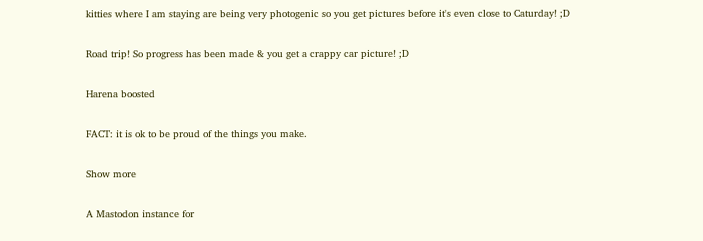kitties where I am staying are being very photogenic so you get pictures before it's even close to Caturday! ;D

Road trip! So progress has been made & you get a crappy car picture! ;D

Harena boosted

FACT: it is ok to be proud of the things you make.

Show more

A Mastodon instance for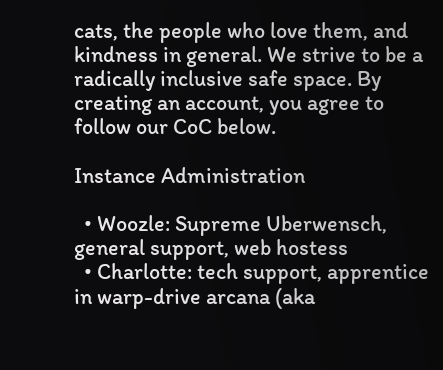cats, the people who love them, and kindness in general. We strive to be a radically inclusive safe space. By creating an account, you agree to follow our CoC below.

Instance Administration

  • Woozle: Supreme Uberwensch, general support, web hostess
  • Charlotte: tech support, apprentice in warp-drive arcana (aka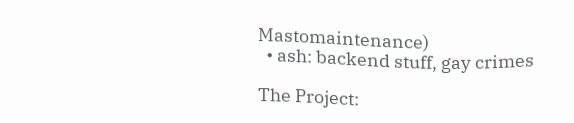Mastomaintenance)
  • ash: backend stuff, gay crimes

The Project: